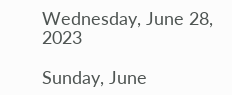Wednesday, June 28, 2023

Sunday, June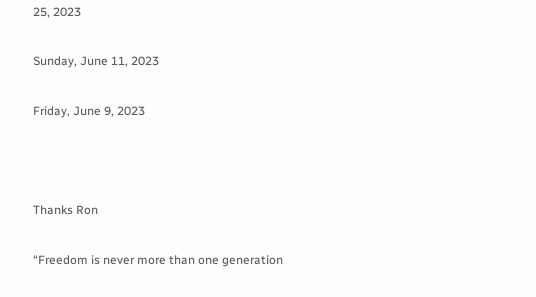25, 2023

Sunday, June 11, 2023

Friday, June 9, 2023



Thanks Ron

“Freedom is never more than one generation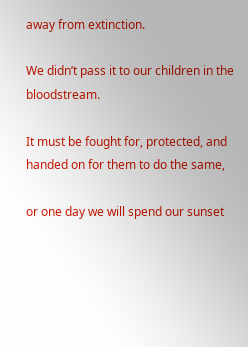away from extinction.

We didn’t pass it to our children in the bloodstream.

It must be fought for, protected, and handed on for them to do the same,

or one day we will spend our sunset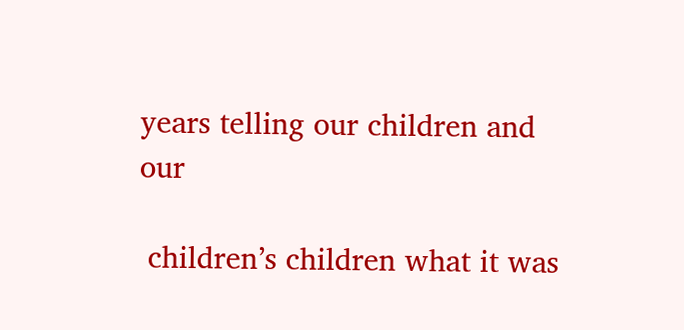years telling our children and our

 children’s children what it was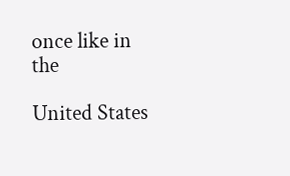once like in the

United States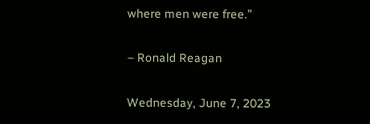where men were free.”

– Ronald Reagan

Wednesday, June 7, 2023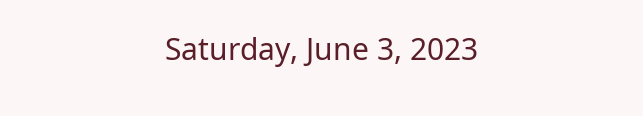Saturday, June 3, 2023